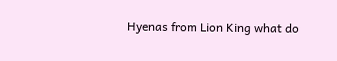Hyenas from Lion King what do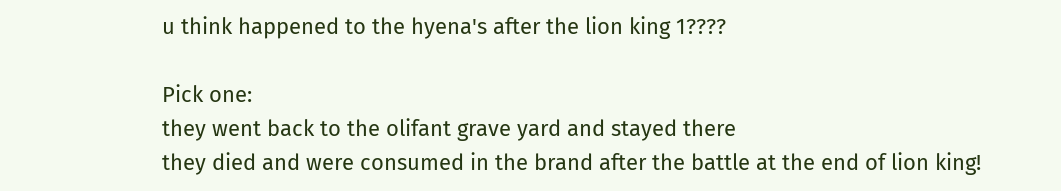u think happened to the hyena's after the lion king 1????

Pick one:
they went back to the olifant grave yard and stayed there
they died and were consumed in the brand after the battle at the end of lion king!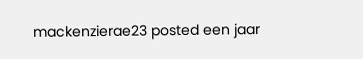mackenzierae23 posted een jaar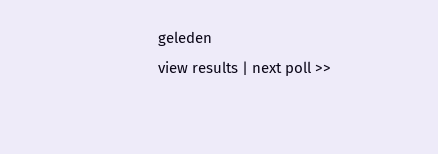geleden
view results | next poll >>